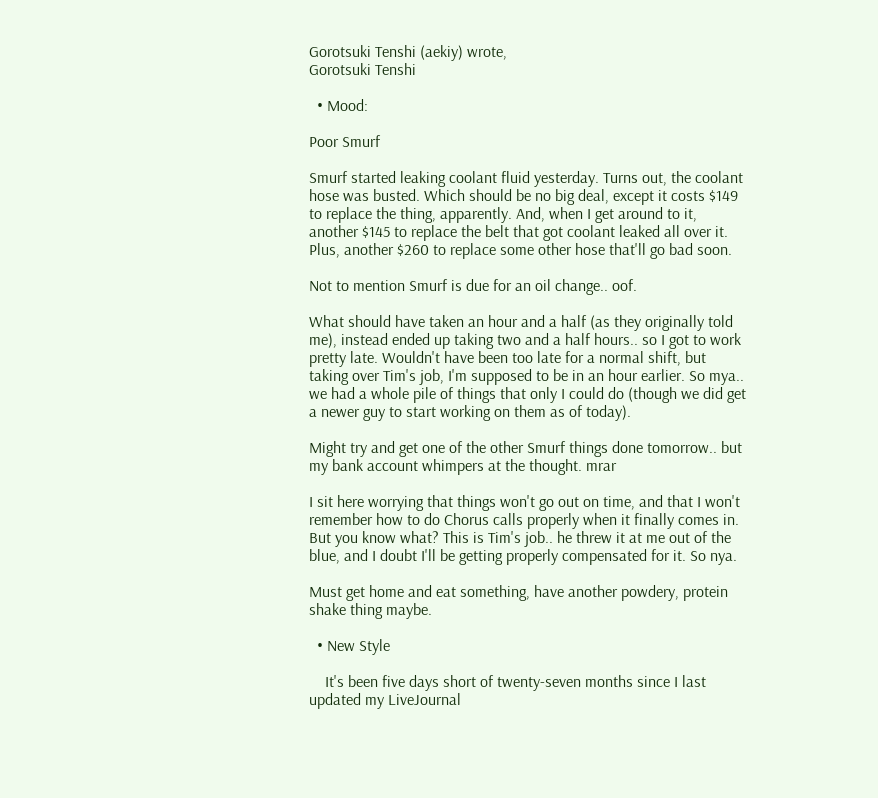Gorotsuki Tenshi (aekiy) wrote,
Gorotsuki Tenshi

  • Mood:

Poor Smurf

Smurf started leaking coolant fluid yesterday. Turns out, the coolant hose was busted. Which should be no big deal, except it costs $149 to replace the thing, apparently. And, when I get around to it, another $145 to replace the belt that got coolant leaked all over it. Plus, another $260 to replace some other hose that'll go bad soon.

Not to mention Smurf is due for an oil change.. oof.

What should have taken an hour and a half (as they originally told me), instead ended up taking two and a half hours.. so I got to work pretty late. Wouldn't have been too late for a normal shift, but taking over Tim's job, I'm supposed to be in an hour earlier. So mya.. we had a whole pile of things that only I could do (though we did get a newer guy to start working on them as of today).

Might try and get one of the other Smurf things done tomorrow.. but my bank account whimpers at the thought. mrar

I sit here worrying that things won't go out on time, and that I won't remember how to do Chorus calls properly when it finally comes in. But you know what? This is Tim's job.. he threw it at me out of the blue, and I doubt I'll be getting properly compensated for it. So nya.

Must get home and eat something, have another powdery, protein shake thing maybe.

  • New Style

    It's been five days short of twenty-seven months since I last updated my LiveJournal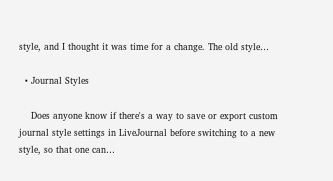style, and I thought it was time for a change. The old style…

  • Journal Styles

    Does anyone know if there's a way to save or export custom journal style settings in LiveJournal before switching to a new style, so that one can…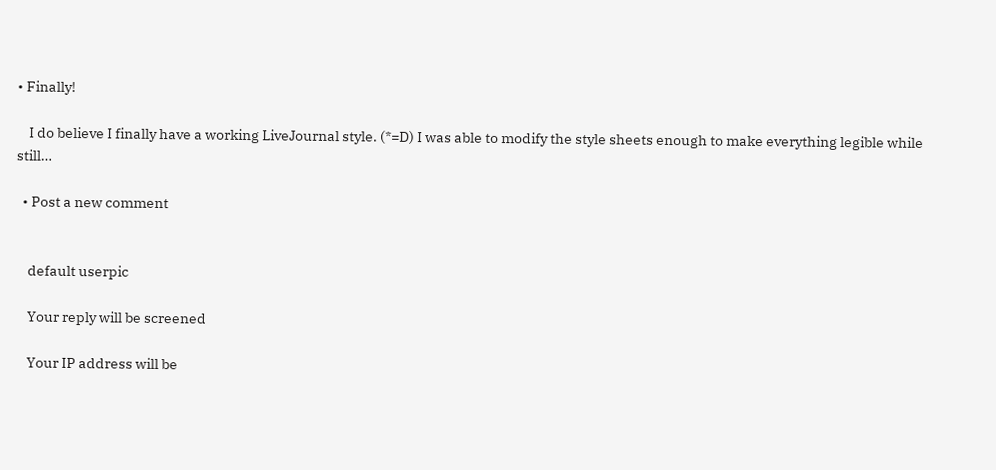• Finally!

    I do believe I finally have a working LiveJournal style. (*=D) I was able to modify the style sheets enough to make everything legible while still…

  • Post a new comment


    default userpic

    Your reply will be screened

    Your IP address will be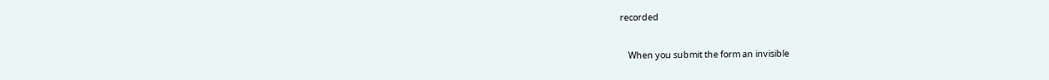recorded

    When you submit the form an invisible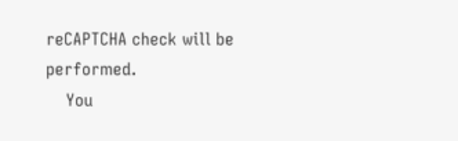reCAPTCHA check will be performed.
    You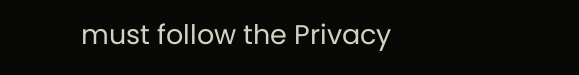must follow the Privacy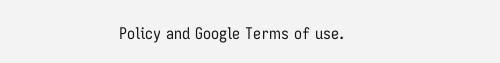Policy and Google Terms of use.